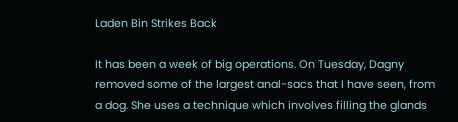Laden Bin Strikes Back

It has been a week of big operations. On Tuesday, Dagny removed some of the largest anal-sacs that I have seen, from a dog. She uses a technique which involves filling the glands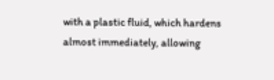with a plastic fluid, which hardens almost immediately, allowing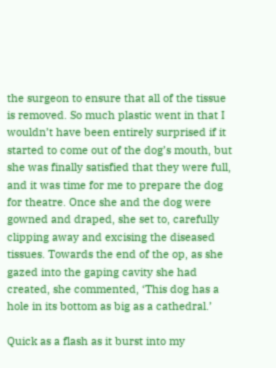the surgeon to ensure that all of the tissue is removed. So much plastic went in that I wouldn’t have been entirely surprised if it started to come out of the dog’s mouth, but she was finally satisfied that they were full, and it was time for me to prepare the dog for theatre. Once she and the dog were gowned and draped, she set to, carefully clipping away and excising the diseased tissues. Towards the end of the op, as she gazed into the gaping cavity she had created, she commented, ‘This dog has a hole in its bottom as big as a cathedral.’

Quick as a flash as it burst into my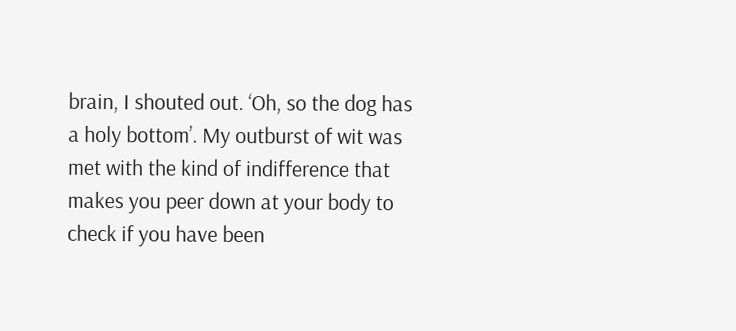brain, I shouted out. ‘Oh, so the dog has a holy bottom’. My outburst of wit was met with the kind of indifference that makes you peer down at your body to check if you have been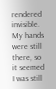rendered invisible. My hands were still there, so it seemed I was still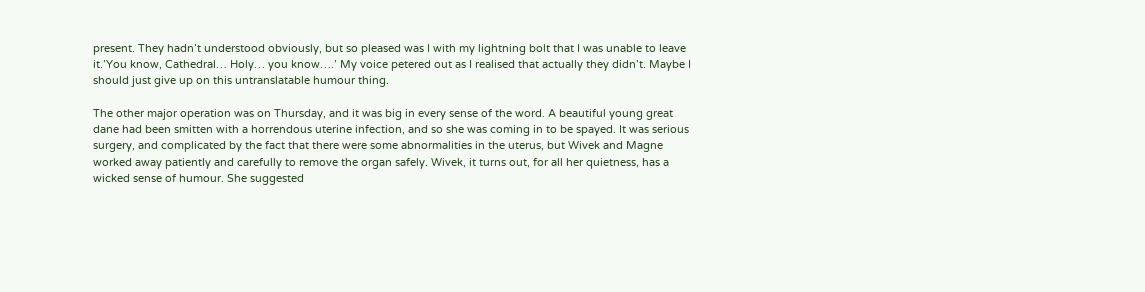present. They hadn’t understood obviously, but so pleased was I with my lightning bolt that I was unable to leave it.’You know, Cathedral… Holy… you know….’ My voice petered out as I realised that actually they didn’t. Maybe I should just give up on this untranslatable humour thing.

The other major operation was on Thursday, and it was big in every sense of the word. A beautiful young great dane had been smitten with a horrendous uterine infection, and so she was coming in to be spayed. It was serious surgery, and complicated by the fact that there were some abnormalities in the uterus, but Wivek and Magne worked away patiently and carefully to remove the organ safely. Wivek, it turns out, for all her quietness, has a wicked sense of humour. She suggested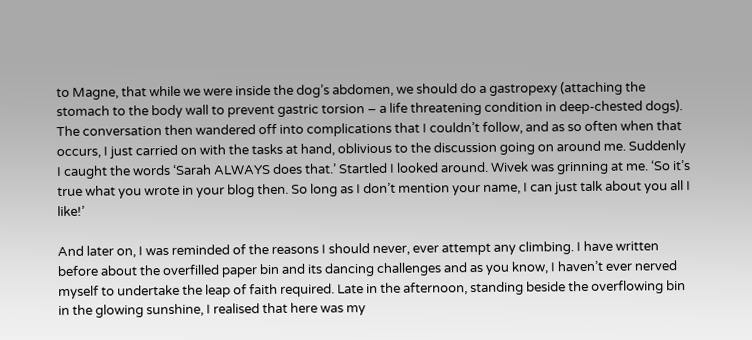to Magne, that while we were inside the dog’s abdomen, we should do a gastropexy (attaching the stomach to the body wall to prevent gastric torsion – a life threatening condition in deep-chested dogs). The conversation then wandered off into complications that I couldn’t follow, and as so often when that occurs, I just carried on with the tasks at hand, oblivious to the discussion going on around me. Suddenly I caught the words ‘Sarah ALWAYS does that.’ Startled I looked around. Wivek was grinning at me. ‘So it’s true what you wrote in your blog then. So long as I don’t mention your name, I can just talk about you all I like!’

And later on, I was reminded of the reasons I should never, ever attempt any climbing. I have written before about the overfilled paper bin and its dancing challenges and as you know, I haven’t ever nerved myself to undertake the leap of faith required. Late in the afternoon, standing beside the overflowing bin in the glowing sunshine, I realised that here was my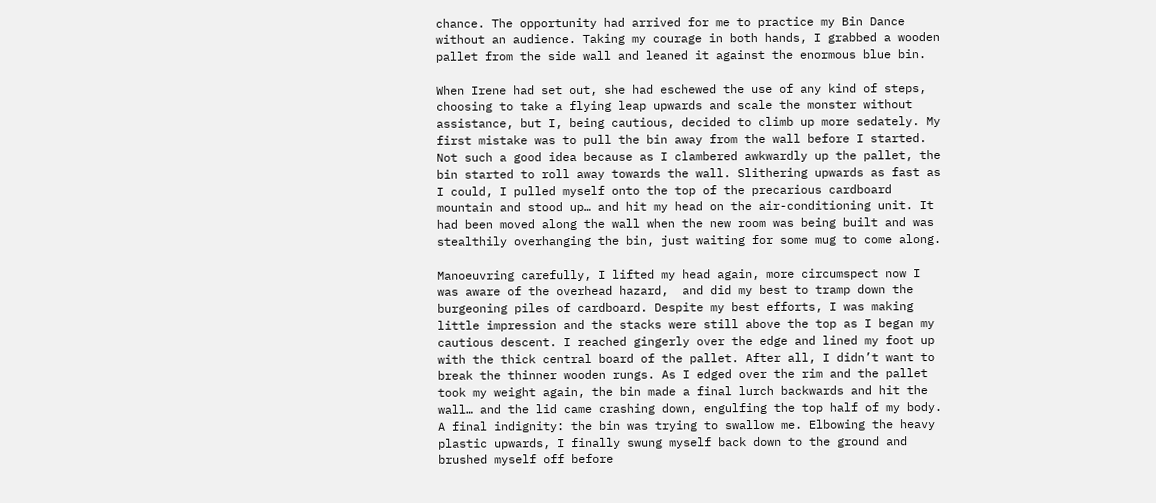chance. The opportunity had arrived for me to practice my Bin Dance without an audience. Taking my courage in both hands, I grabbed a wooden pallet from the side wall and leaned it against the enormous blue bin.

When Irene had set out, she had eschewed the use of any kind of steps, choosing to take a flying leap upwards and scale the monster without assistance, but I, being cautious, decided to climb up more sedately. My first mistake was to pull the bin away from the wall before I started. Not such a good idea because as I clambered awkwardly up the pallet, the bin started to roll away towards the wall. Slithering upwards as fast as I could, I pulled myself onto the top of the precarious cardboard mountain and stood up… and hit my head on the air-conditioning unit. It had been moved along the wall when the new room was being built and was stealthily overhanging the bin, just waiting for some mug to come along.

Manoeuvring carefully, I lifted my head again, more circumspect now I was aware of the overhead hazard,  and did my best to tramp down the burgeoning piles of cardboard. Despite my best efforts, I was making little impression and the stacks were still above the top as I began my cautious descent. I reached gingerly over the edge and lined my foot up with the thick central board of the pallet. After all, I didn’t want to break the thinner wooden rungs. As I edged over the rim and the pallet took my weight again, the bin made a final lurch backwards and hit the wall… and the lid came crashing down, engulfing the top half of my body. A final indignity: the bin was trying to swallow me. Elbowing the heavy plastic upwards, I finally swung myself back down to the ground and brushed myself off before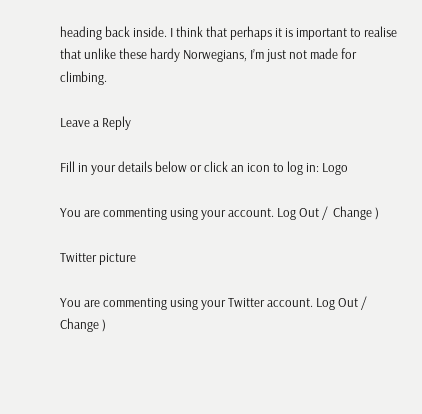heading back inside. I think that perhaps it is important to realise that unlike these hardy Norwegians, I’m just not made for climbing.

Leave a Reply

Fill in your details below or click an icon to log in: Logo

You are commenting using your account. Log Out /  Change )

Twitter picture

You are commenting using your Twitter account. Log Out /  Change )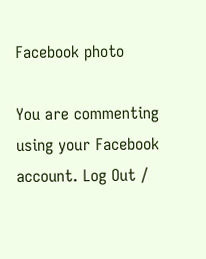Facebook photo

You are commenting using your Facebook account. Log Out /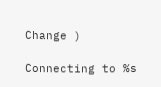Change )

Connecting to %s